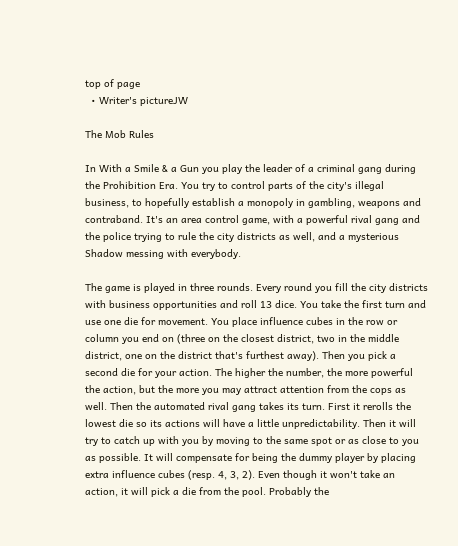top of page
  • Writer's pictureJW

The Mob Rules

In With a Smile & a Gun you play the leader of a criminal gang during the Prohibition Era. You try to control parts of the city's illegal business, to hopefully establish a monopoly in gambling, weapons and contraband. It's an area control game, with a powerful rival gang and the police trying to rule the city districts as well, and a mysterious Shadow messing with everybody.

The game is played in three rounds. Every round you fill the city districts with business opportunities and roll 13 dice. You take the first turn and use one die for movement. You place influence cubes in the row or column you end on (three on the closest district, two in the middle district, one on the district that's furthest away). Then you pick a second die for your action. The higher the number, the more powerful the action, but the more you may attract attention from the cops as well. Then the automated rival gang takes its turn. First it rerolls the lowest die so its actions will have a little unpredictability. Then it will try to catch up with you by moving to the same spot or as close to you as possible. It will compensate for being the dummy player by placing extra influence cubes (resp. 4, 3, 2). Even though it won't take an action, it will pick a die from the pool. Probably the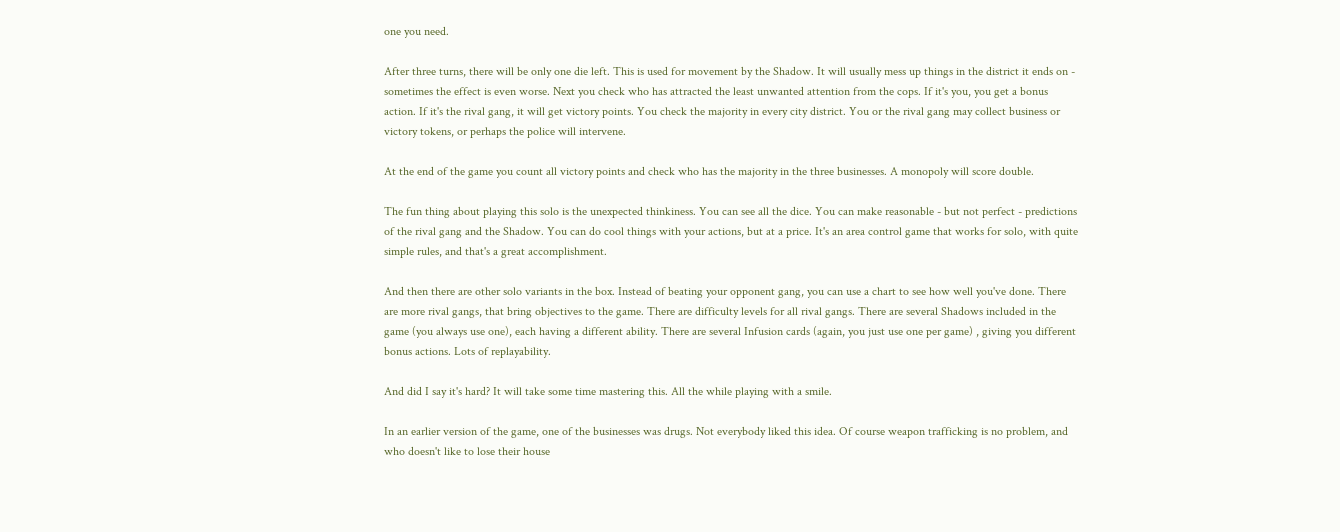one you need.

After three turns, there will be only one die left. This is used for movement by the Shadow. It will usually mess up things in the district it ends on - sometimes the effect is even worse. Next you check who has attracted the least unwanted attention from the cops. If it's you, you get a bonus action. If it's the rival gang, it will get victory points. You check the majority in every city district. You or the rival gang may collect business or victory tokens, or perhaps the police will intervene.

At the end of the game you count all victory points and check who has the majority in the three businesses. A monopoly will score double.

The fun thing about playing this solo is the unexpected thinkiness. You can see all the dice. You can make reasonable - but not perfect - predictions of the rival gang and the Shadow. You can do cool things with your actions, but at a price. It's an area control game that works for solo, with quite simple rules, and that's a great accomplishment.

And then there are other solo variants in the box. Instead of beating your opponent gang, you can use a chart to see how well you've done. There are more rival gangs, that bring objectives to the game. There are difficulty levels for all rival gangs. There are several Shadows included in the game (you always use one), each having a different ability. There are several Infusion cards (again, you just use one per game) , giving you different bonus actions. Lots of replayability.

And did I say it's hard? It will take some time mastering this. All the while playing with a smile.

In an earlier version of the game, one of the businesses was drugs. Not everybody liked this idea. Of course weapon trafficking is no problem, and who doesn't like to lose their house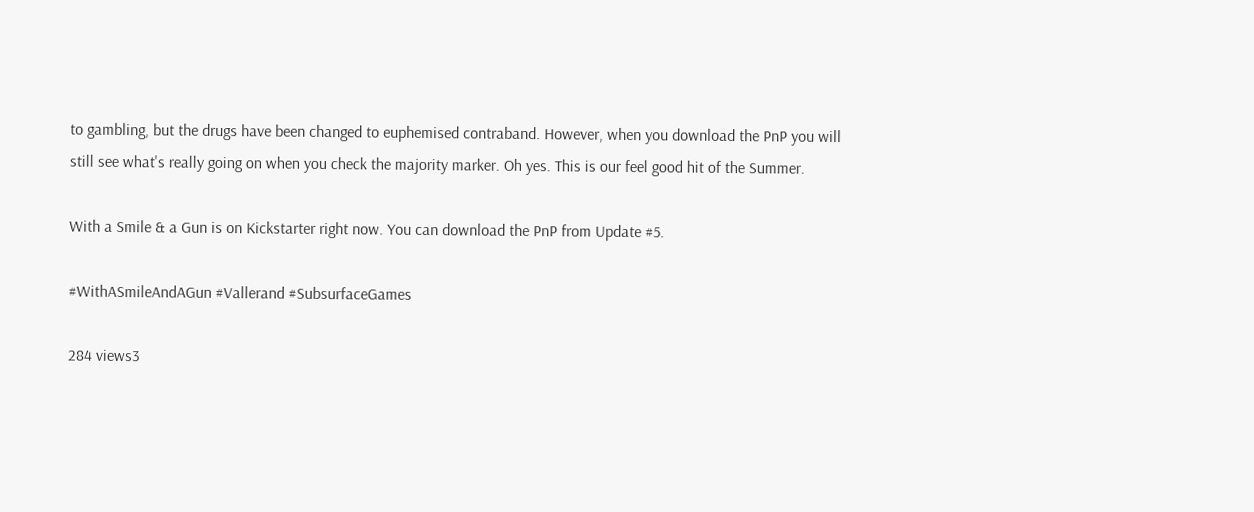to gambling, but the drugs have been changed to euphemised contraband. However, when you download the PnP you will still see what's really going on when you check the majority marker. Oh yes. This is our feel good hit of the Summer.

With a Smile & a Gun is on Kickstarter right now. You can download the PnP from Update #5.

#WithASmileAndAGun #Vallerand #SubsurfaceGames

284 views3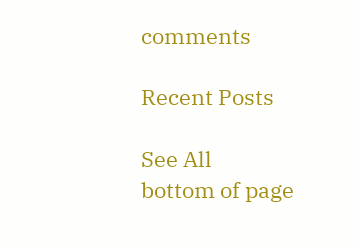comments

Recent Posts

See All
bottom of page